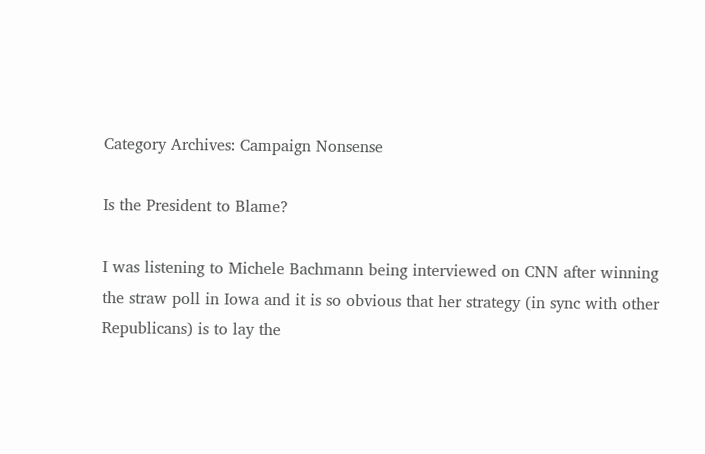Category Archives: Campaign Nonsense

Is the President to Blame?

I was listening to Michele Bachmann being interviewed on CNN after winning the straw poll in Iowa and it is so obvious that her strategy (in sync with other Republicans) is to lay the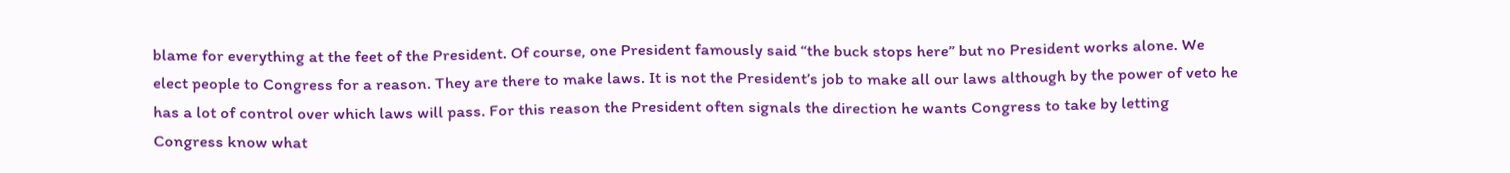blame for everything at the feet of the President. Of course, one President famously said “the buck stops here” but no President works alone. We elect people to Congress for a reason. They are there to make laws. It is not the President’s job to make all our laws although by the power of veto he has a lot of control over which laws will pass. For this reason the President often signals the direction he wants Congress to take by letting Congress know what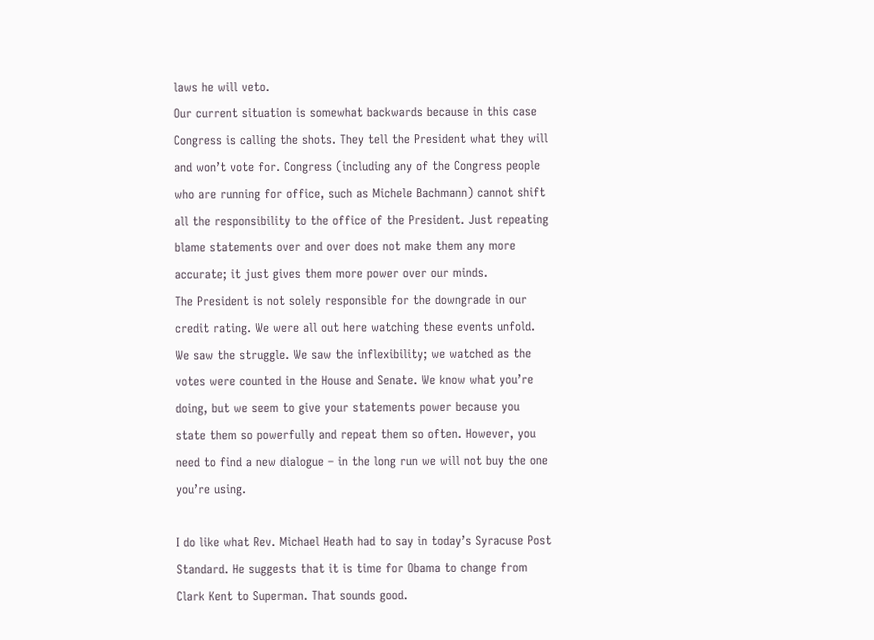laws he will veto.
Our current situation is somewhat backwards because in this case Congress is calling the shots. They tell the President what they will and won’t vote for. Congress (including any of the Congress people who are running for office, such as Michele Bachmann) cannot shift all the responsibility to the office of the President. Just repeating blame statements over and over does not make them any more accurate; it just gives them more power over our minds.
The President is not solely responsible for the downgrade in our credit rating. We were all out here watching these events unfold. We saw the struggle. We saw the inflexibility; we watched as the votes were counted in the House and Senate. We know what you’re doing, but we seem to give your statements power because you state them so powerfully and repeat them so often. However, you need to find a new dialogue – in the long run we will not buy the one you’re using.

I do like what Rev. Michael Heath had to say in today’s Syracuse Post Standard. He suggests that it is time for Obama to change from Clark Kent to Superman. That sounds good.